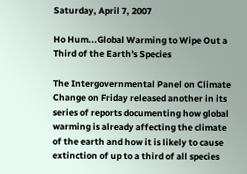Saturday, April 7, 2007

Ho Hum...Global Warming to Wipe Out a Third of the Earth's Species

The Intergovernmental Panel on Climate Change on Friday released another in its series of reports documenting how global warming is already affecting the climate of the earth and how it is likely to cause extinction of up to a third of all species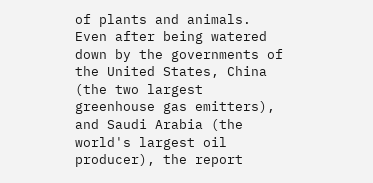of plants and animals. Even after being watered down by the governments of the United States, China (the two largest greenhouse gas emitters), and Saudi Arabia (the world's largest oil producer), the report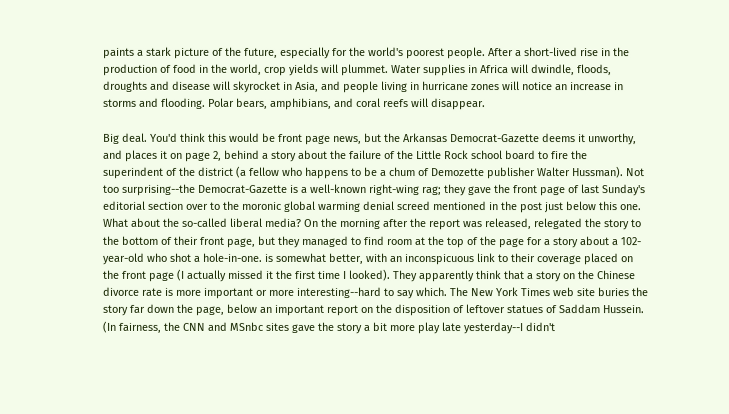paints a stark picture of the future, especially for the world's poorest people. After a short-lived rise in the production of food in the world, crop yields will plummet. Water supplies in Africa will dwindle, floods, droughts and disease will skyrocket in Asia, and people living in hurricane zones will notice an increase in storms and flooding. Polar bears, amphibians, and coral reefs will disappear.

Big deal. You'd think this would be front page news, but the Arkansas Democrat-Gazette deems it unworthy, and places it on page 2, behind a story about the failure of the Little Rock school board to fire the superindent of the district (a fellow who happens to be a chum of Demozette publisher Walter Hussman). Not too surprising--the Democrat-Gazette is a well-known right-wing rag; they gave the front page of last Sunday's editorial section over to the moronic global warming denial screed mentioned in the post just below this one. What about the so-called liberal media? On the morning after the report was released, relegated the story to the bottom of their front page, but they managed to find room at the top of the page for a story about a 102-year-old who shot a hole-in-one. is somewhat better, with an inconspicuous link to their coverage placed on the front page (I actually missed it the first time I looked). They apparently think that a story on the Chinese divorce rate is more important or more interesting--hard to say which. The New York Times web site buries the story far down the page, below an important report on the disposition of leftover statues of Saddam Hussein. (In fairness, the CNN and MSnbc sites gave the story a bit more play late yesterday--I didn't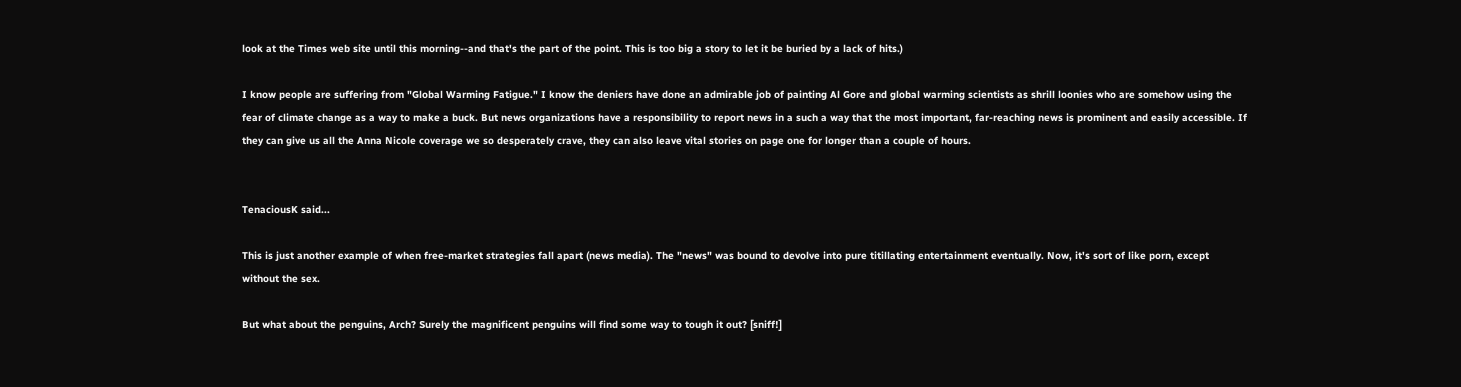look at the Times web site until this morning--and that's the part of the point. This is too big a story to let it be buried by a lack of hits.)

I know people are suffering from "Global Warming Fatigue." I know the deniers have done an admirable job of painting Al Gore and global warming scientists as shrill loonies who are somehow using the fear of climate change as a way to make a buck. But news organizations have a responsibility to report news in a such a way that the most important, far-reaching news is prominent and easily accessible. If they can give us all the Anna Nicole coverage we so desperately crave, they can also leave vital stories on page one for longer than a couple of hours.


TenaciousK said...

This is just another example of when free-market strategies fall apart (news media). The "news" was bound to devolve into pure titillating entertainment eventually. Now, it's sort of like porn, except without the sex.

But what about the penguins, Arch? Surely the magnificent penguins will find some way to tough it out? [sniff!]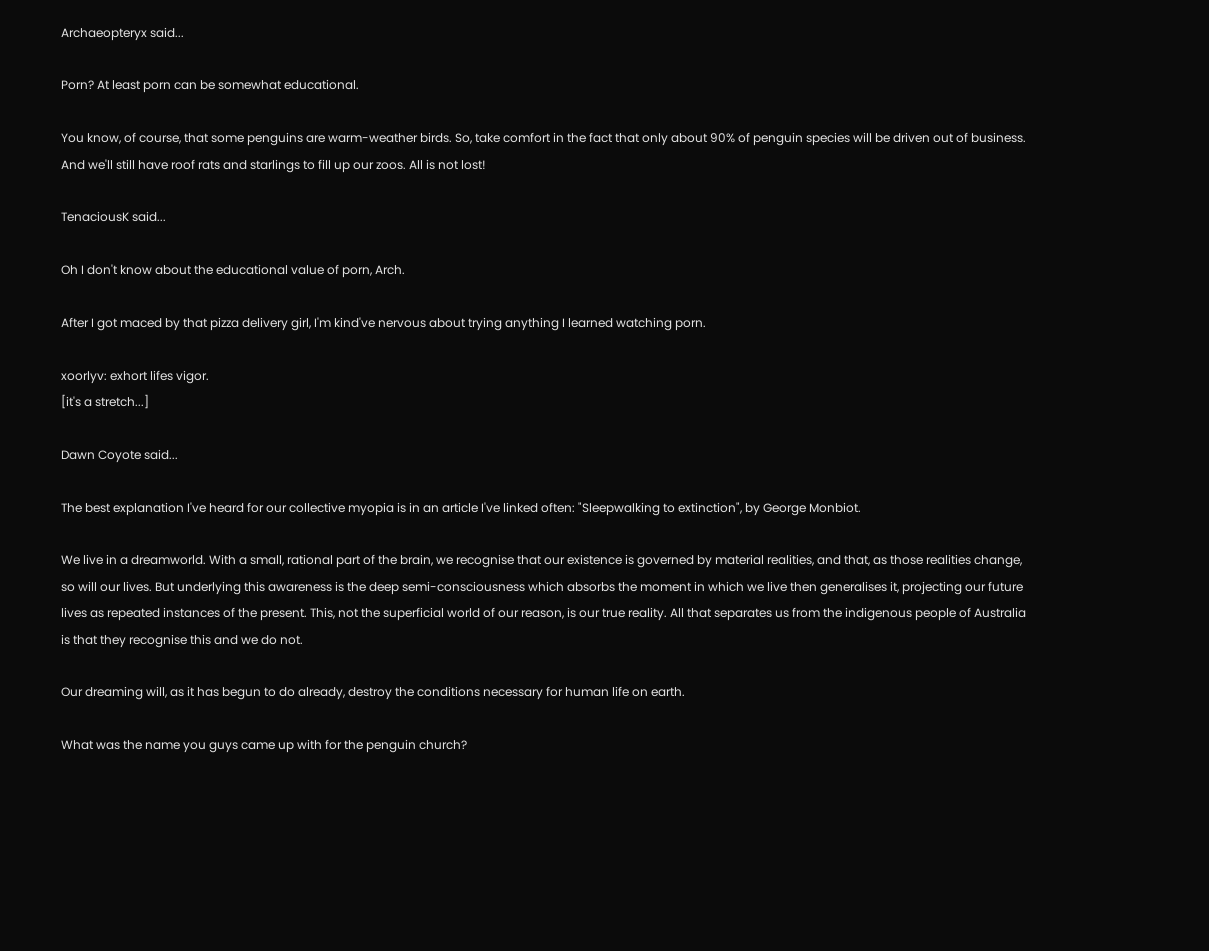Archaeopteryx said...

Porn? At least porn can be somewhat educational.

You know, of course, that some penguins are warm-weather birds. So, take comfort in the fact that only about 90% of penguin species will be driven out of business. And we'll still have roof rats and starlings to fill up our zoos. All is not lost!

TenaciousK said...

Oh I don't know about the educational value of porn, Arch.

After I got maced by that pizza delivery girl, I'm kind've nervous about trying anything I learned watching porn.

xoorlyv: exhort lifes vigor.
[it's a stretch...]

Dawn Coyote said...

The best explanation I've heard for our collective myopia is in an article I've linked often: "Sleepwalking to extinction", by George Monbiot.

We live in a dreamworld. With a small, rational part of the brain, we recognise that our existence is governed by material realities, and that, as those realities change, so will our lives. But underlying this awareness is the deep semi-consciousness which absorbs the moment in which we live then generalises it, projecting our future lives as repeated instances of the present. This, not the superficial world of our reason, is our true reality. All that separates us from the indigenous people of Australia is that they recognise this and we do not.

Our dreaming will, as it has begun to do already, destroy the conditions necessary for human life on earth.

What was the name you guys came up with for the penguin church?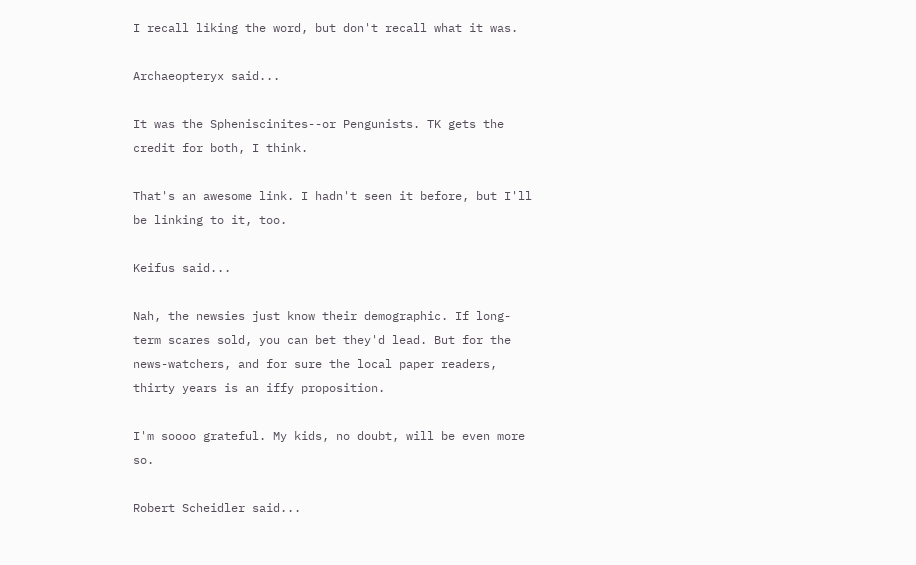I recall liking the word, but don't recall what it was.

Archaeopteryx said...

It was the Spheniscinites--or Pengunists. TK gets the credit for both, I think.

That's an awesome link. I hadn't seen it before, but I'll be linking to it, too.

Keifus said...

Nah, the newsies just know their demographic. If long-term scares sold, you can bet they'd lead. But for the news-watchers, and for sure the local paper readers, thirty years is an iffy proposition.

I'm soooo grateful. My kids, no doubt, will be even more so.

Robert Scheidler said...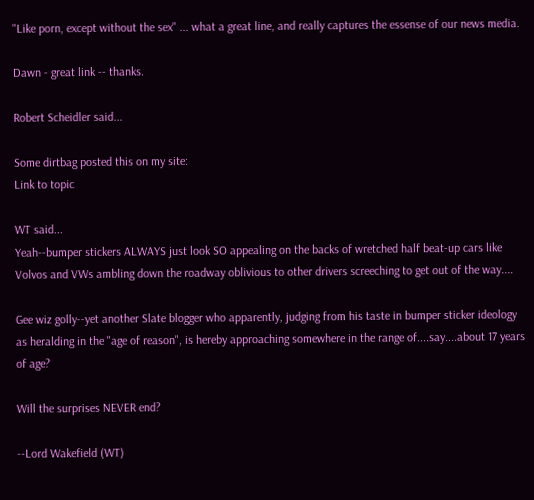"Like porn, except without the sex" ... what a great line, and really captures the essense of our news media.

Dawn - great link -- thanks.

Robert Scheidler said...

Some dirtbag posted this on my site:
Link to topic

WT said...
Yeah--bumper stickers ALWAYS just look SO appealing on the backs of wretched half beat-up cars like Volvos and VWs ambling down the roadway oblivious to other drivers screeching to get out of the way....

Gee wiz golly--yet another Slate blogger who apparently, judging from his taste in bumper sticker ideology as heralding in the "age of reason", is hereby approaching somewhere in the range of....say....about 17 years of age?

Will the surprises NEVER end?

--Lord Wakefield (WT)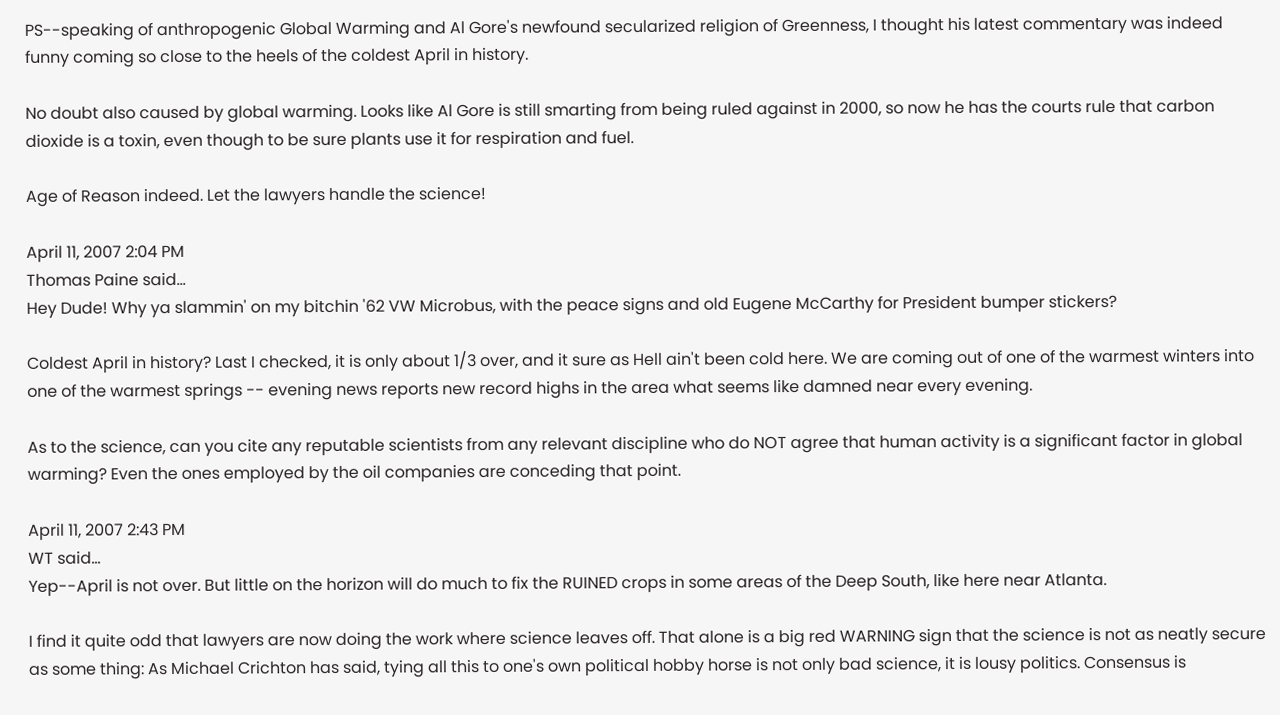PS--speaking of anthropogenic Global Warming and Al Gore's newfound secularized religion of Greenness, I thought his latest commentary was indeed funny coming so close to the heels of the coldest April in history.

No doubt also caused by global warming. Looks like Al Gore is still smarting from being ruled against in 2000, so now he has the courts rule that carbon dioxide is a toxin, even though to be sure plants use it for respiration and fuel.

Age of Reason indeed. Let the lawyers handle the science!

April 11, 2007 2:04 PM
Thomas Paine said...
Hey Dude! Why ya slammin' on my bitchin '62 VW Microbus, with the peace signs and old Eugene McCarthy for President bumper stickers?

Coldest April in history? Last I checked, it is only about 1/3 over, and it sure as Hell ain't been cold here. We are coming out of one of the warmest winters into one of the warmest springs -- evening news reports new record highs in the area what seems like damned near every evening.

As to the science, can you cite any reputable scientists from any relevant discipline who do NOT agree that human activity is a significant factor in global warming? Even the ones employed by the oil companies are conceding that point.

April 11, 2007 2:43 PM
WT said...
Yep--April is not over. But little on the horizon will do much to fix the RUINED crops in some areas of the Deep South, like here near Atlanta.

I find it quite odd that lawyers are now doing the work where science leaves off. That alone is a big red WARNING sign that the science is not as neatly secure as some thing: As Michael Crichton has said, tying all this to one's own political hobby horse is not only bad science, it is lousy politics. Consensus is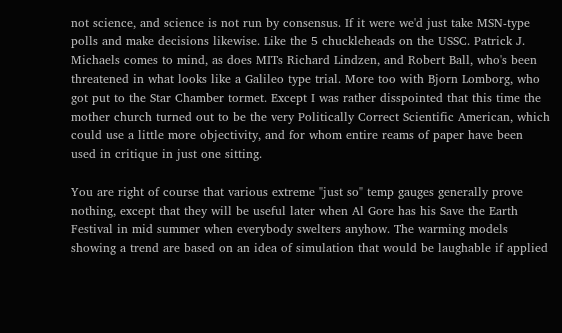not science, and science is not run by consensus. If it were we'd just take MSN-type polls and make decisions likewise. Like the 5 chuckleheads on the USSC. Patrick J. Michaels comes to mind, as does MITs Richard Lindzen, and Robert Ball, who's been threatened in what looks like a Galileo type trial. More too with Bjorn Lomborg, who got put to the Star Chamber tormet. Except I was rather disspointed that this time the mother church turned out to be the very Politically Correct Scientific American, which could use a little more objectivity, and for whom entire reams of paper have been used in critique in just one sitting.

You are right of course that various extreme "just so" temp gauges generally prove nothing, except that they will be useful later when Al Gore has his Save the Earth Festival in mid summer when everybody swelters anyhow. The warming models showing a trend are based on an idea of simulation that would be laughable if applied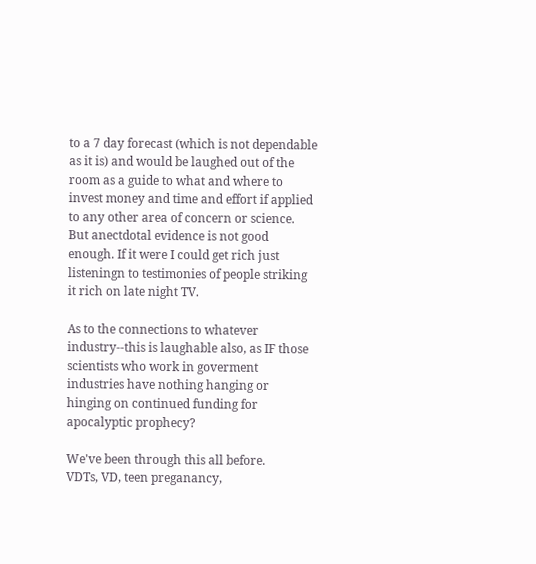to a 7 day forecast (which is not dependable as it is) and would be laughed out of the room as a guide to what and where to invest money and time and effort if applied to any other area of concern or science. But anectdotal evidence is not good enough. If it were I could get rich just listeningn to testimonies of people striking it rich on late night TV.

As to the connections to whatever industry--this is laughable also, as IF those scientists who work in goverment industries have nothing hanging or hinging on continued funding for apocalyptic prophecy?

We've been through this all before.
VDTs, VD, teen preganancy,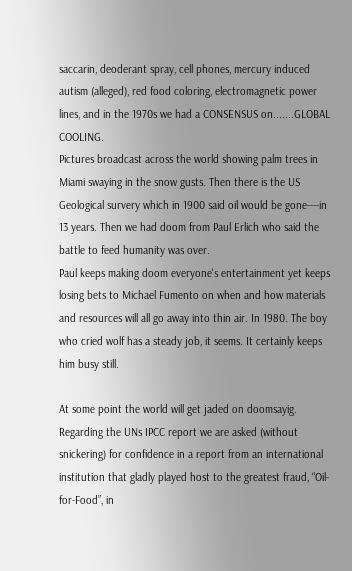saccarin, deoderant spray, cell phones, mercury induced autism (alleged), red food coloring, electromagnetic power lines, and in the 1970s we had a CONSENSUS on.......GLOBAL COOLING.
Pictures broadcast across the world showing palm trees in Miami swaying in the snow gusts. Then there is the US Geological survery which in 1900 said oil would be gone----in 13 years. Then we had doom from Paul Erlich who said the battle to feed humanity was over.
Paul keeps making doom everyone's entertainment yet keeps losing bets to Michael Fumento on when and how materials and resources will all go away into thin air. In 1980. The boy who cried wolf has a steady job, it seems. It certainly keeps him busy still.

At some point the world will get jaded on doomsayig. Regarding the UNs IPCC report we are asked (without snickering) for confidence in a report from an international institution that gladly played host to the greatest fraud, “Oil-for-Food”, in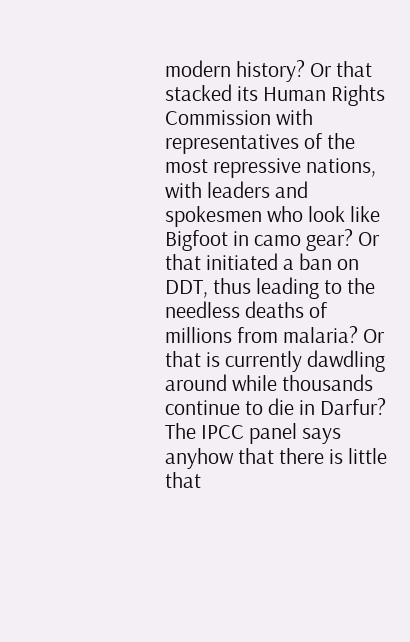modern history? Or that stacked its Human Rights Commission with representatives of the most repressive nations, with leaders and spokesmen who look like Bigfoot in camo gear? Or that initiated a ban on DDT, thus leading to the needless deaths of millions from malaria? Or that is currently dawdling around while thousands continue to die in Darfur? The IPCC panel says anyhow that there is little that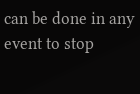can be done in any event to stop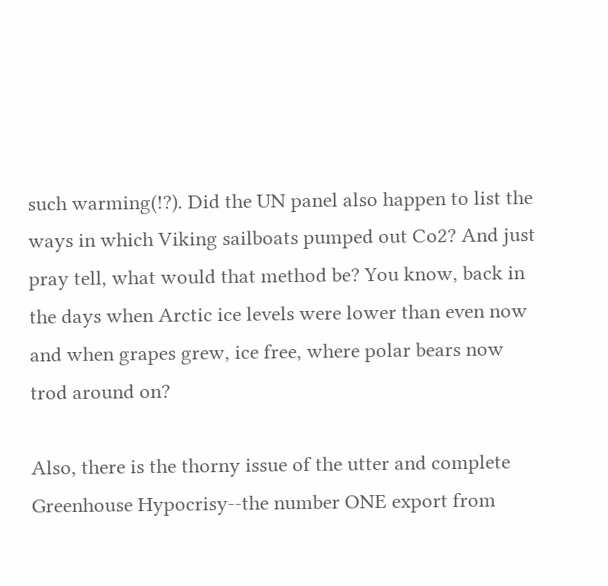such warming(!?). Did the UN panel also happen to list the ways in which Viking sailboats pumped out Co2? And just pray tell, what would that method be? You know, back in the days when Arctic ice levels were lower than even now and when grapes grew, ice free, where polar bears now trod around on?

Also, there is the thorny issue of the utter and complete Greenhouse Hypocrisy--the number ONE export from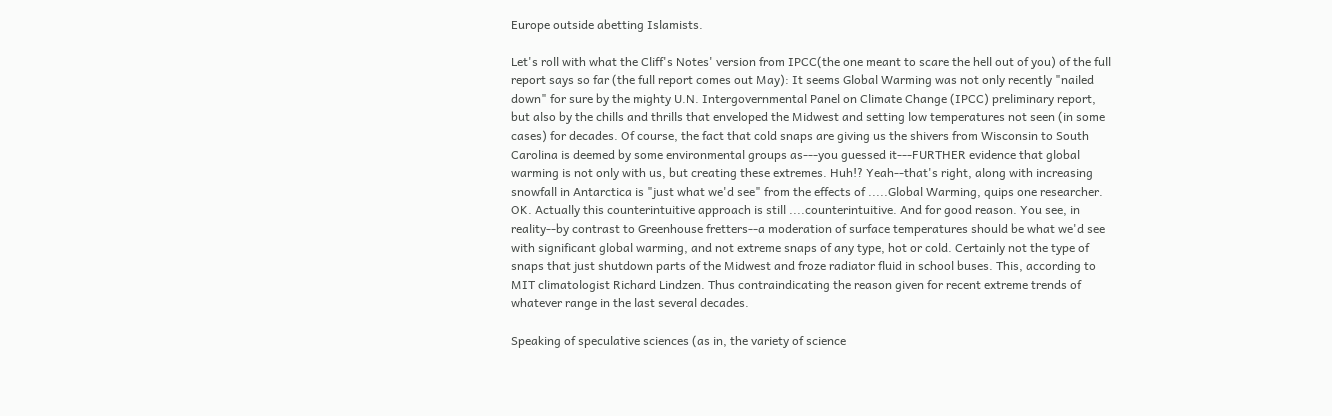Europe outside abetting Islamists.

Let's roll with what the Cliff's Notes' version from IPCC(the one meant to scare the hell out of you) of the full report says so far (the full report comes out May): It seems Global Warming was not only recently "nailed down" for sure by the mighty U.N. Intergovernmental Panel on Climate Change (IPCC) preliminary report, but also by the chills and thrills that enveloped the Midwest and setting low temperatures not seen (in some cases) for decades. Of course, the fact that cold snaps are giving us the shivers from Wisconsin to South Carolina is deemed by some environmental groups as---you guessed it---FURTHER evidence that global warming is not only with us, but creating these extremes. Huh!? Yeah--that's right, along with increasing snowfall in Antarctica is "just what we'd see" from the effects of .....Global Warming, quips one researcher. OK. Actually this counterintuitive approach is still ....counterintuitive. And for good reason. You see, in reality--by contrast to Greenhouse fretters--a moderation of surface temperatures should be what we'd see with significant global warming, and not extreme snaps of any type, hot or cold. Certainly not the type of snaps that just shutdown parts of the Midwest and froze radiator fluid in school buses. This, according to MIT climatologist Richard Lindzen. Thus contraindicating the reason given for recent extreme trends of whatever range in the last several decades.

Speaking of speculative sciences (as in, the variety of science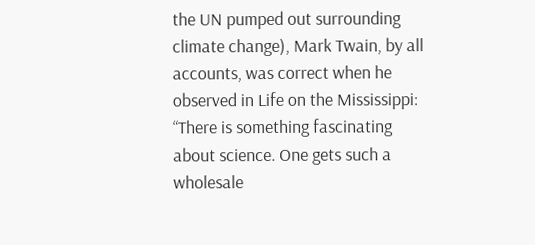the UN pumped out surrounding climate change), Mark Twain, by all accounts, was correct when he observed in Life on the Mississippi: “There is something fascinating about science. One gets such a wholesale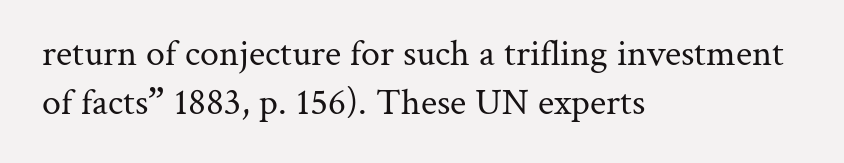return of conjecture for such a trifling investment of facts” 1883, p. 156). These UN experts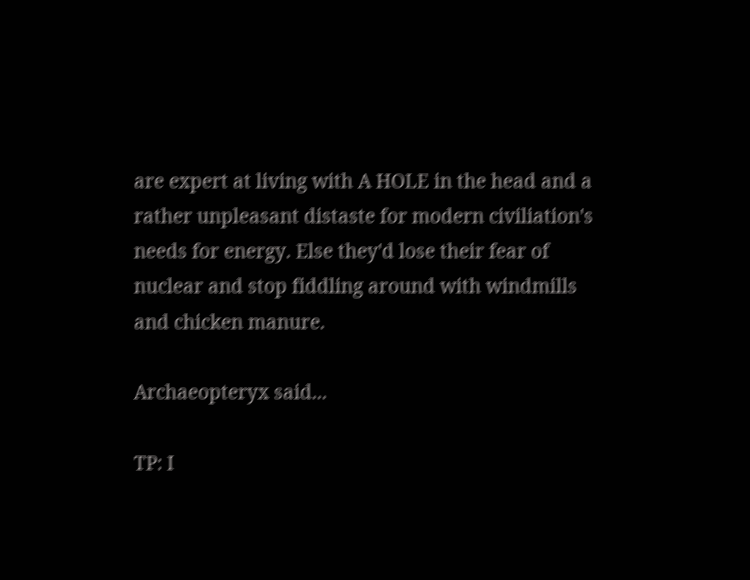are expert at living with A HOLE in the head and a rather unpleasant distaste for modern civiliation's needs for energy. Else they'd lose their fear of nuclear and stop fiddling around with windmills and chicken manure.

Archaeopteryx said...

TP: I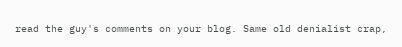read the guy's comments on your blog. Same old denialist crap,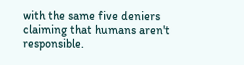with the same five deniers claiming that humans aren't responsible.